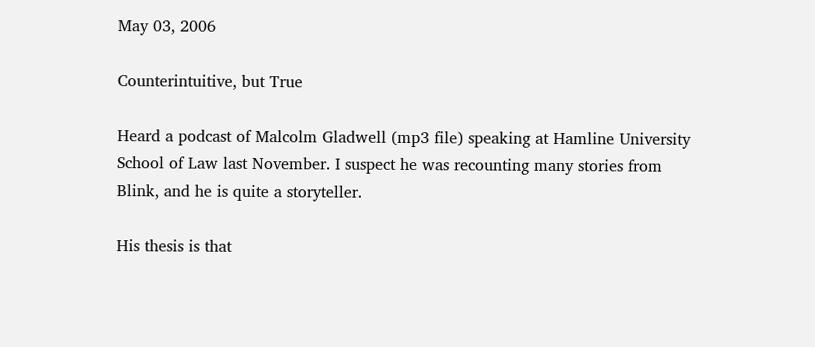May 03, 2006

Counterintuitive, but True

Heard a podcast of Malcolm Gladwell (mp3 file) speaking at Hamline University School of Law last November. I suspect he was recounting many stories from Blink, and he is quite a storyteller.

His thesis is that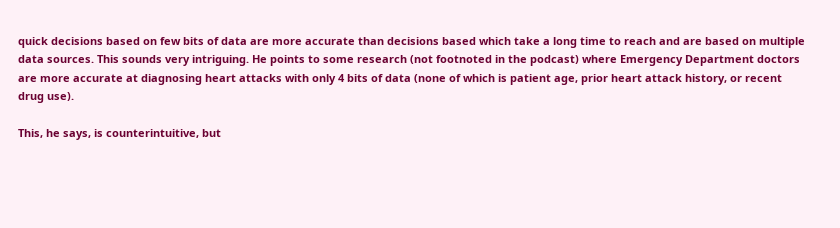quick decisions based on few bits of data are more accurate than decisions based which take a long time to reach and are based on multiple data sources. This sounds very intriguing. He points to some research (not footnoted in the podcast) where Emergency Department doctors are more accurate at diagnosing heart attacks with only 4 bits of data (none of which is patient age, prior heart attack history, or recent drug use).

This, he says, is counterintuitive, but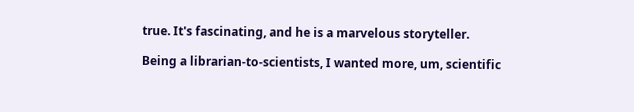true. It's fascinating, and he is a marvelous storyteller.

Being a librarian-to-scientists, I wanted more, um, scientific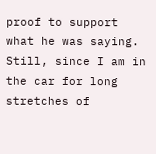proof to support what he was saying. Still, since I am in the car for long stretches of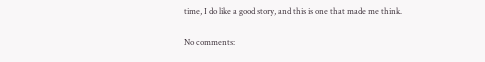time, I do like a good story, and this is one that made me think.

No comments: